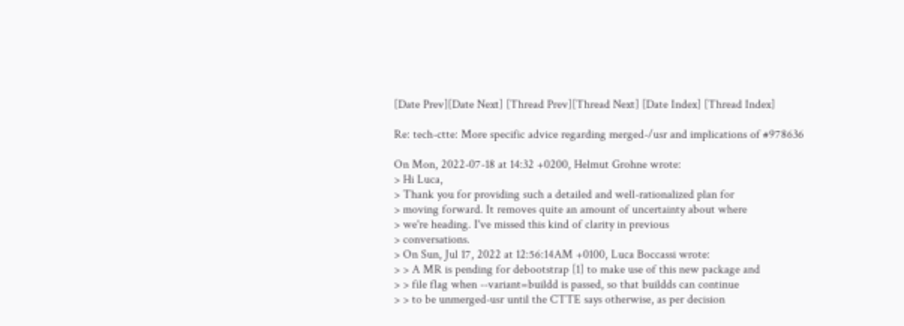[Date Prev][Date Next] [Thread Prev][Thread Next] [Date Index] [Thread Index]

Re: tech-ctte: More specific advice regarding merged-/usr and implications of #978636

On Mon, 2022-07-18 at 14:32 +0200, Helmut Grohne wrote:
> Hi Luca,
> Thank you for providing such a detailed and well-rationalized plan for
> moving forward. It removes quite an amount of uncertainty about where
> we're heading. I've missed this kind of clarity in previous
> conversations.
> On Sun, Jul 17, 2022 at 12:56:14AM +0100, Luca Boccassi wrote:
> > A MR is pending for debootstrap [1] to make use of this new package and
> > file flag when --variant=buildd is passed, so that buildds can continue
> > to be unmerged-usr until the CTTE says otherwise, as per decision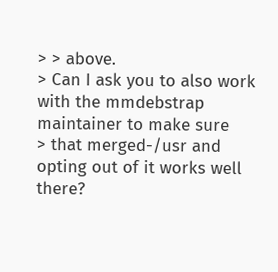> > above.
> Can I ask you to also work with the mmdebstrap maintainer to make sure
> that merged-/usr and opting out of it works well there?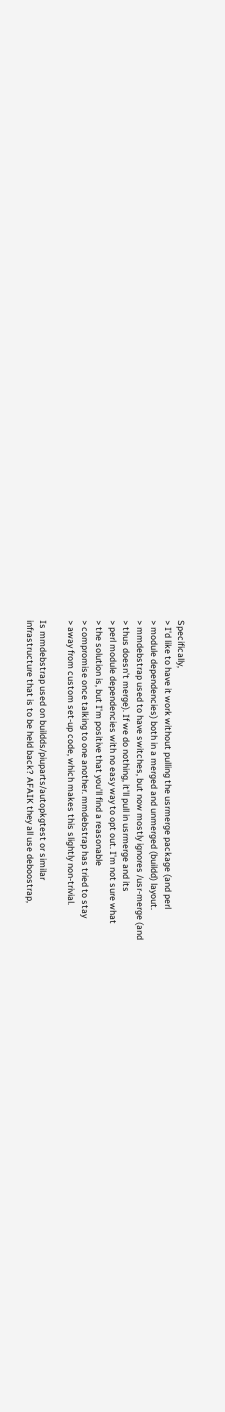Specifically,
> I'd like to have it work without pulling the usrmerge package (and perl
> module dependencies) both in a merged and unmerged (buildd) layout.
> mmdebstrap used to have switches, but now mostly ignores /usr-merge (and
> thus doesn't merge). If we do nothing, it'll pull in usrmerge and its
> perl module dependencies with no easy way to opt out. I'm not sure what
> the solution is, but I'm positive that you'll find a reasonable
> compromise once talking to one another. mmdebstrap has tried to stay
> away from custom set-up code, which makes this slightly non-trivial.

Is mmdebstrap used on buildds/piuparts/autopkgtest or similar
infrastructure that is to be held back? AFAIK they all use deboostrap,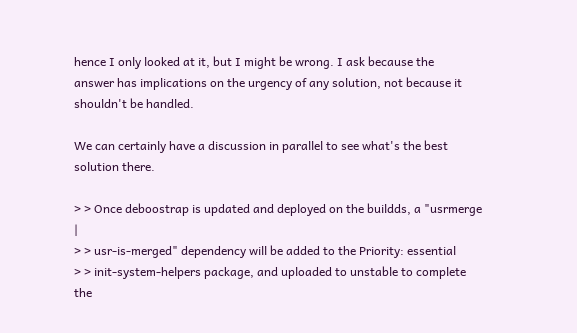hence I only looked at it, but I might be wrong. I ask because the
answer has implications on the urgency of any solution, not because it
shouldn't be handled.

We can certainly have a discussion in parallel to see what's the best
solution there.

> > Once deboostrap is updated and deployed on the buildds, a "usrmerge |
> > usr-is-merged" dependency will be added to the Priority: essential
> > init-system-helpers package, and uploaded to unstable to complete the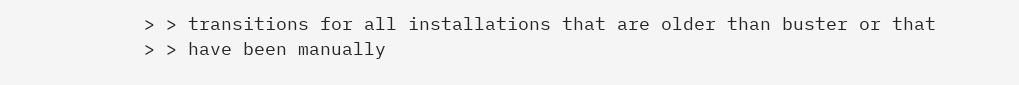> > transitions for all installations that are older than buster or that
> > have been manually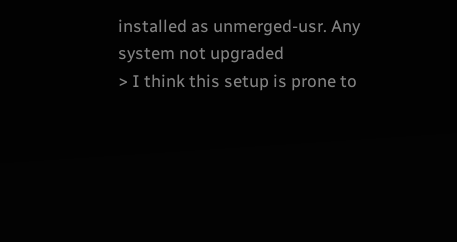installed as unmerged-usr. Any system not upgraded
> I think this setup is prone to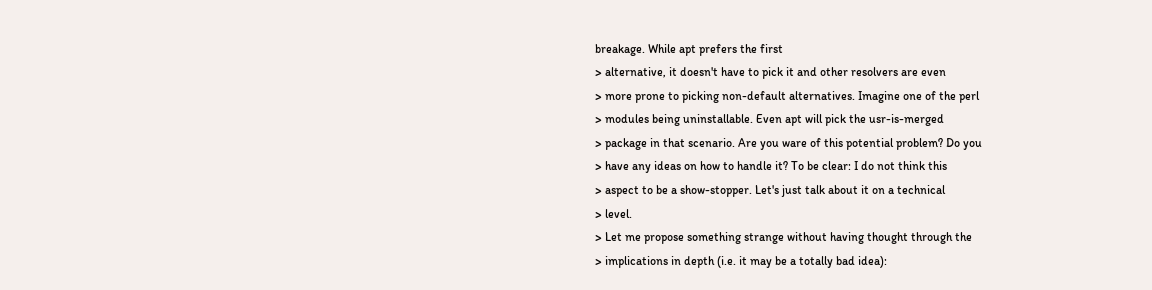breakage. While apt prefers the first
> alternative, it doesn't have to pick it and other resolvers are even
> more prone to picking non-default alternatives. Imagine one of the perl
> modules being uninstallable. Even apt will pick the usr-is-merged
> package in that scenario. Are you ware of this potential problem? Do you
> have any ideas on how to handle it? To be clear: I do not think this
> aspect to be a show-stopper. Let's just talk about it on a technical
> level.
> Let me propose something strange without having thought through the
> implications in depth (i.e. it may be a totally bad idea):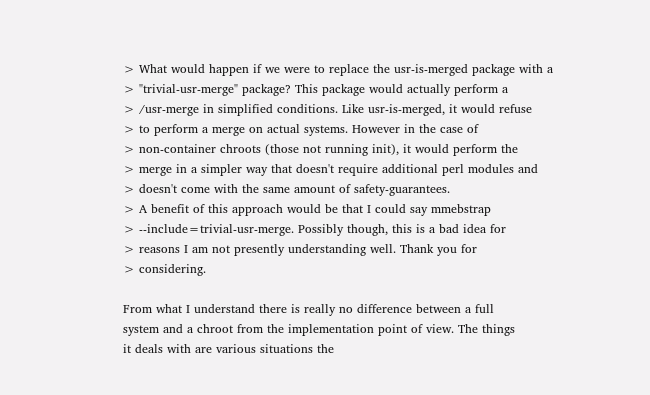> What would happen if we were to replace the usr-is-merged package with a
> "trivial-usr-merge" package? This package would actually perform a
> /usr-merge in simplified conditions. Like usr-is-merged, it would refuse
> to perform a merge on actual systems. However in the case of
> non-container chroots (those not running init), it would perform the
> merge in a simpler way that doesn't require additional perl modules and
> doesn't come with the same amount of safety-guarantees.
> A benefit of this approach would be that I could say mmebstrap
> --include=trivial-usr-merge. Possibly though, this is a bad idea for
> reasons I am not presently understanding well. Thank you for
> considering.

From what I understand there is really no difference between a full
system and a chroot from the implementation point of view. The things
it deals with are various situations the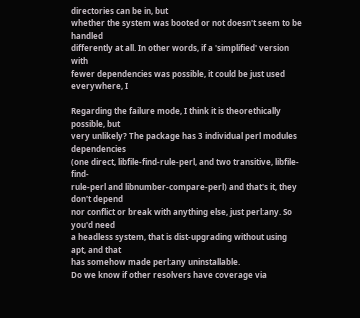directories can be in, but
whether the system was booted or not doesn't seem to be handled
differently at all. In other words, if a 'simplified' version with
fewer dependencies was possible, it could be just used everywhere, I

Regarding the failure mode, I think it is theorethically possible, but
very unlikely? The package has 3 individual perl modules dependencies
(one direct, libfile-find-rule-perl, and two transitive, libfile-find-
rule-perl and libnumber-compare-perl) and that's it, they don't depend
nor conflict or break with anything else, just perl:any. So you'd need
a headless system, that is dist-upgrading without using apt, and that
has somehow made perl:any uninstallable.
Do we know if other resolvers have coverage via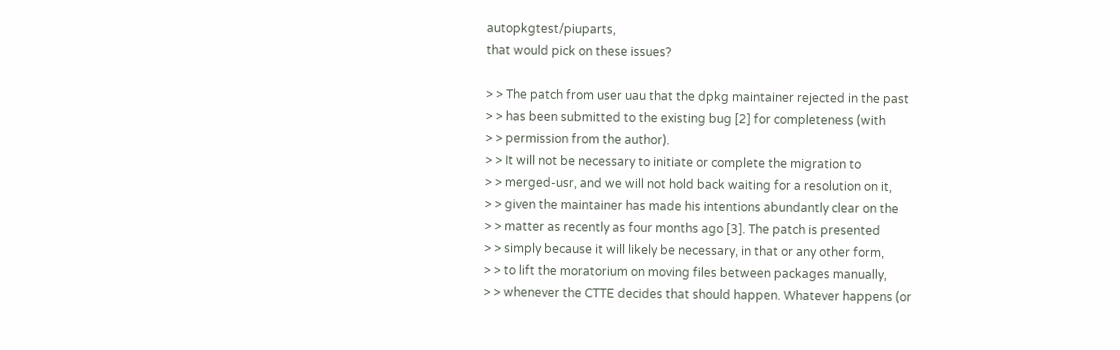autopkgtest/piuparts,
that would pick on these issues?

> > The patch from user uau that the dpkg maintainer rejected in the past
> > has been submitted to the existing bug [2] for completeness (with
> > permission from the author).
> > It will not be necessary to initiate or complete the migration to
> > merged-usr, and we will not hold back waiting for a resolution on it,
> > given the maintainer has made his intentions abundantly clear on the
> > matter as recently as four months ago [3]. The patch is presented
> > simply because it will likely be necessary, in that or any other form,
> > to lift the moratorium on moving files between packages manually,
> > whenever the CTTE decides that should happen. Whatever happens (or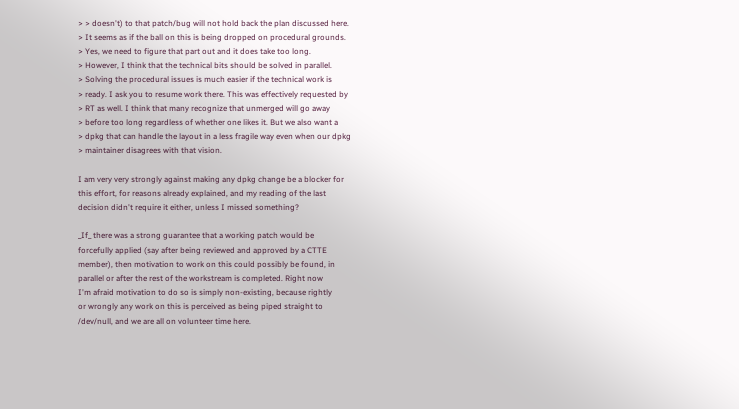> > doesn't) to that patch/bug will not hold back the plan discussed here.
> It seems as if the ball on this is being dropped on procedural grounds.
> Yes, we need to figure that part out and it does take too long.
> However, I think that the technical bits should be solved in parallel.
> Solving the procedural issues is much easier if the technical work is
> ready. I ask you to resume work there. This was effectively requested by
> RT as well. I think that many recognize that unmerged will go away
> before too long regardless of whether one likes it. But we also want a
> dpkg that can handle the layout in a less fragile way even when our dpkg
> maintainer disagrees with that vision.

I am very very strongly against making any dpkg change be a blocker for
this effort, for reasons already explained, and my reading of the last
decision didn't require it either, unless I missed something?

_If_ there was a strong guarantee that a working patch would be
forcefully applied (say after being reviewed and approved by a CTTE
member), then motivation to work on this could possibly be found, in
parallel or after the rest of the workstream is completed. Right now
I'm afraid motivation to do so is simply non-existing, because rightly
or wrongly any work on this is perceived as being piped straight to
/dev/null, and we are all on volunteer time here.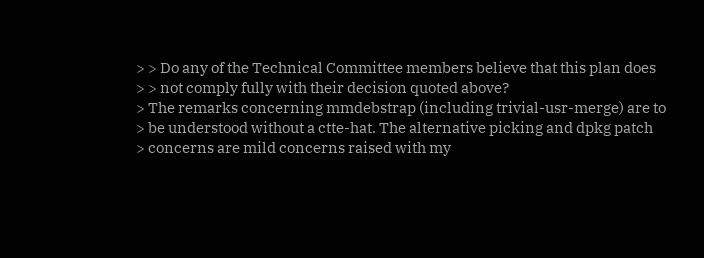> > Do any of the Technical Committee members believe that this plan does
> > not comply fully with their decision quoted above?
> The remarks concerning mmdebstrap (including trivial-usr-merge) are to
> be understood without a ctte-hat. The alternative picking and dpkg patch
> concerns are mild concerns raised with my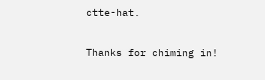ctte-hat.

Thanks for chiming in!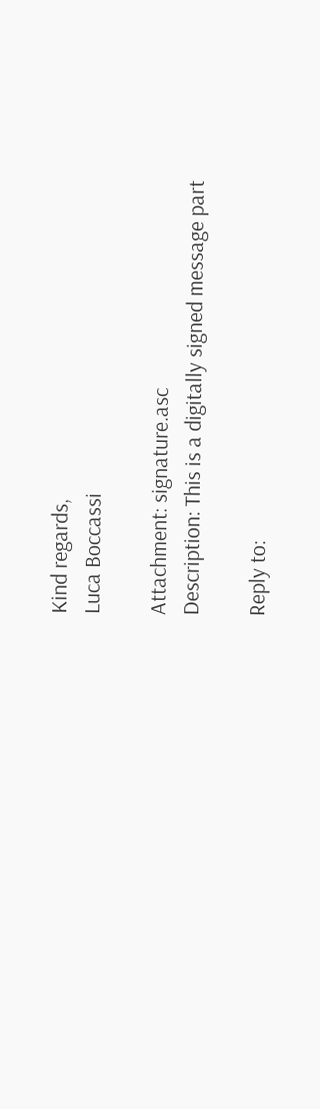Kind regards,
Luca Boccassi

Attachment: signature.asc
Description: This is a digitally signed message part

Reply to: